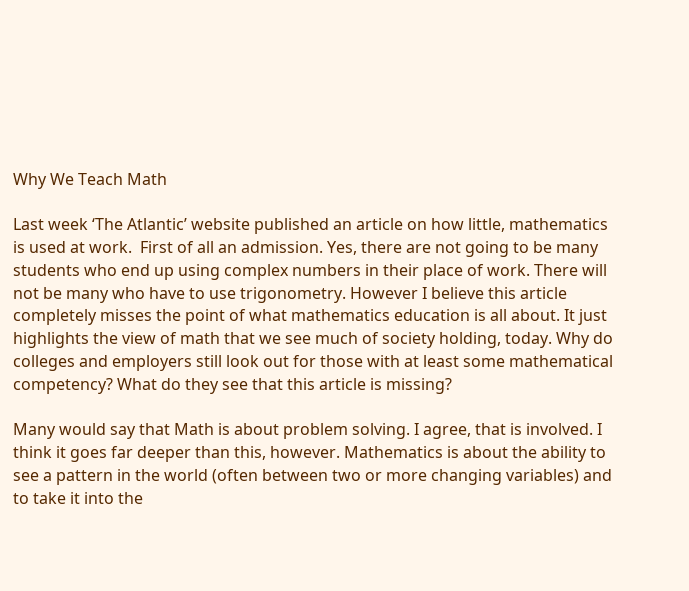Why We Teach Math

Last week ‘The Atlantic’ website published an article on how little, mathematics is used at work.  First of all an admission. Yes, there are not going to be many students who end up using complex numbers in their place of work. There will not be many who have to use trigonometry. However I believe this article completely misses the point of what mathematics education is all about. It just highlights the view of math that we see much of society holding, today. Why do colleges and employers still look out for those with at least some mathematical competency? What do they see that this article is missing?

Many would say that Math is about problem solving. I agree, that is involved. I think it goes far deeper than this, however. Mathematics is about the ability to see a pattern in the world (often between two or more changing variables) and to take it into the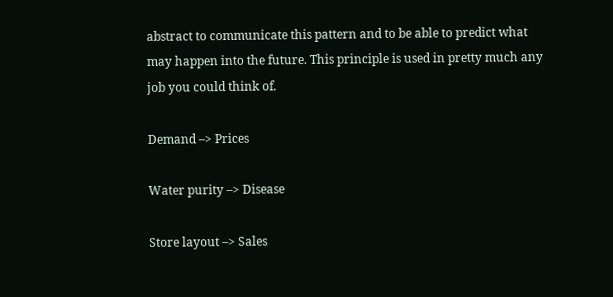abstract to communicate this pattern and to be able to predict what may happen into the future. This principle is used in pretty much any job you could think of.

Demand –> Prices

Water purity –> Disease

Store layout –> Sales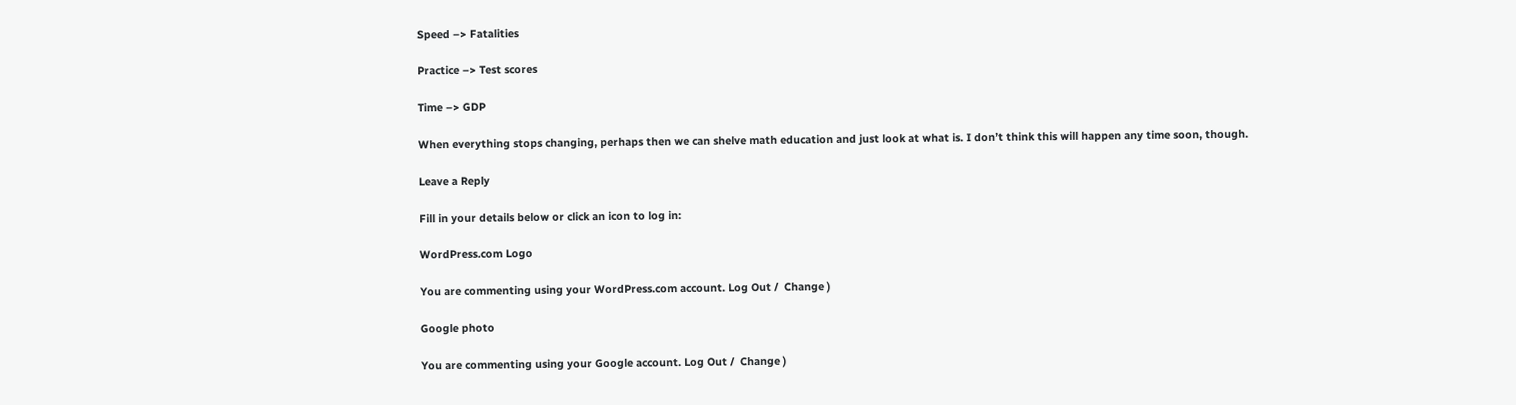Speed –> Fatalities

Practice –> Test scores

Time –> GDP

When everything stops changing, perhaps then we can shelve math education and just look at what is. I don’t think this will happen any time soon, though.

Leave a Reply

Fill in your details below or click an icon to log in:

WordPress.com Logo

You are commenting using your WordPress.com account. Log Out /  Change )

Google photo

You are commenting using your Google account. Log Out /  Change )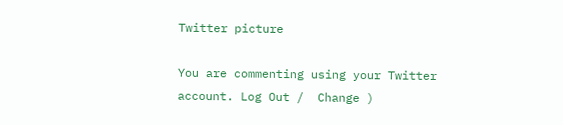Twitter picture

You are commenting using your Twitter account. Log Out /  Change )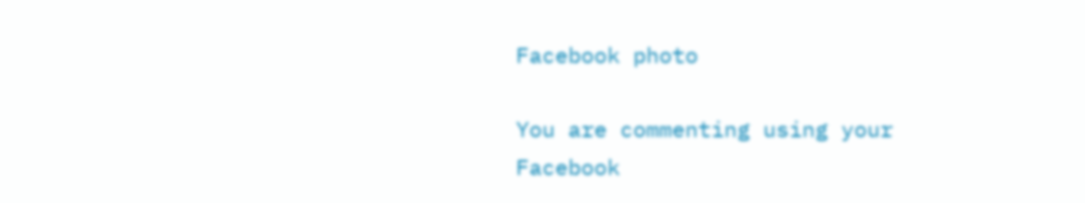Facebook photo

You are commenting using your Facebook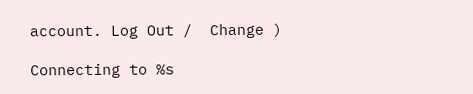account. Log Out /  Change )

Connecting to %s